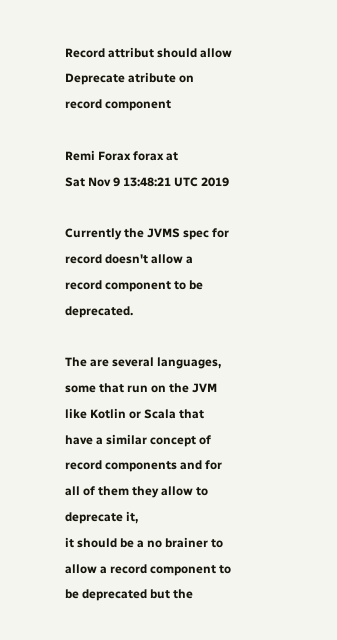Record attribut should allow Deprecate atribute on record component

Remi Forax forax at
Sat Nov 9 13:48:21 UTC 2019

Currently the JVMS spec for record doesn't allow a record component to be deprecated.

The are several languages, some that run on the JVM like Kotlin or Scala that have a similar concept of record components and for all of them they allow to deprecate it,
it should be a no brainer to allow a record component to be deprecated but the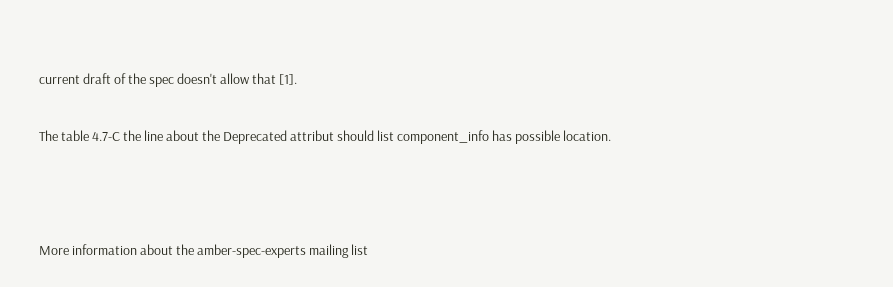current draft of the spec doesn't allow that [1].

The table 4.7-C the line about the Deprecated attribut should list component_info has possible location.



More information about the amber-spec-experts mailing list